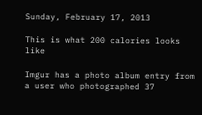Sunday, February 17, 2013

This is what 200 calories looks like

Imgur has a photo album entry from a user who photographed 37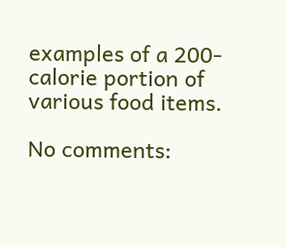examples of a 200-calorie portion of various food items.

No comments: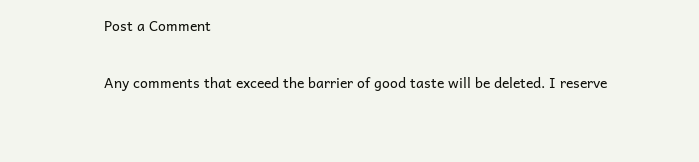Post a Comment

Any comments that exceed the barrier of good taste will be deleted. I reserve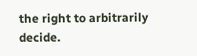the right to arbitrarily decide.